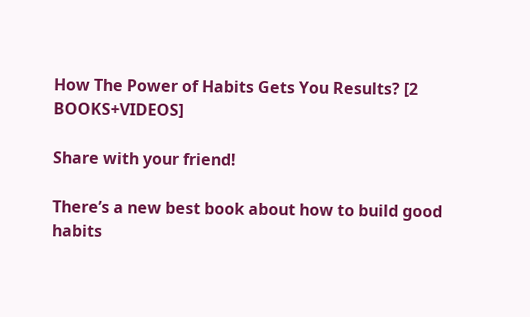How The Power of Habits Gets You Results? [2 BOOKS+VIDEOS]

Share with your friend!

There’s a new best book about how to build good habits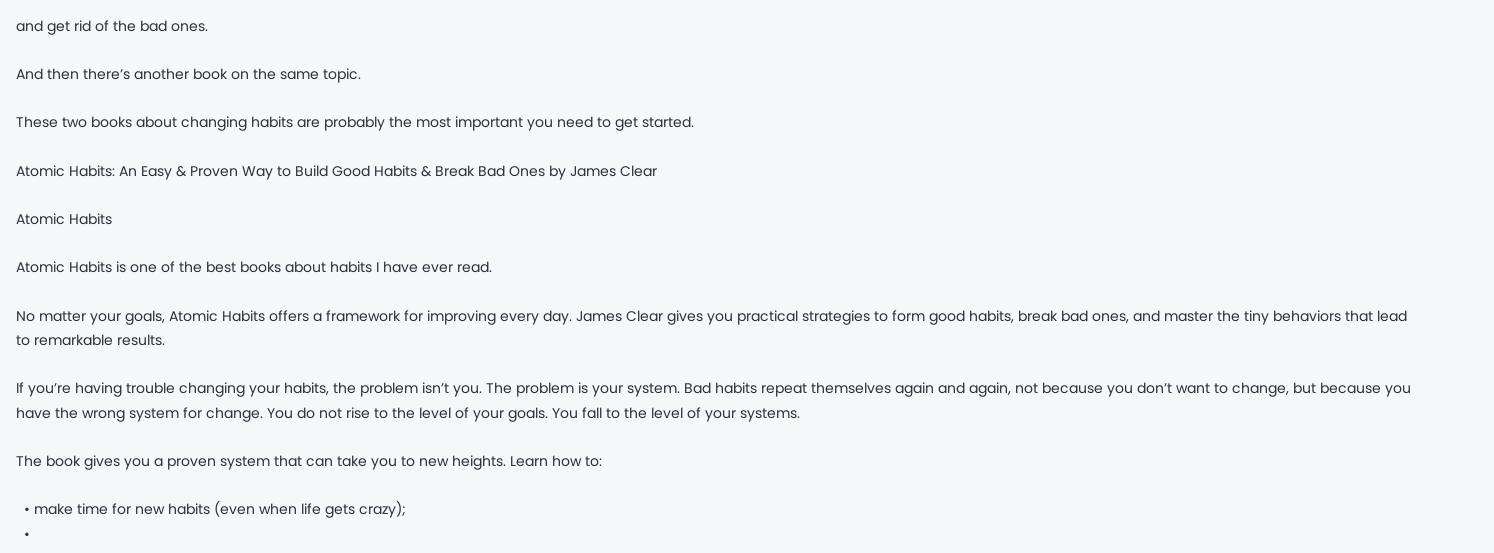and get rid of the bad ones.

And then there’s another book on the same topic.

These two books about changing habits are probably the most important you need to get started.

Atomic Habits: An Easy & Proven Way to Build Good Habits & Break Bad Ones by James Clear

Atomic Habits

Atomic Habits is one of the best books about habits I have ever read.

No matter your goals, Atomic Habits offers a framework for improving every day. James Clear gives you practical strategies to form good habits, break bad ones, and master the tiny behaviors that lead to remarkable results.

If you’re having trouble changing your habits, the problem isn’t you. The problem is your system. Bad habits repeat themselves again and again, not because you don’t want to change, but because you have the wrong system for change. You do not rise to the level of your goals. You fall to the level of your systems.

The book gives you a proven system that can take you to new heights. Learn how to:

  • make time for new habits (even when life gets crazy);
  •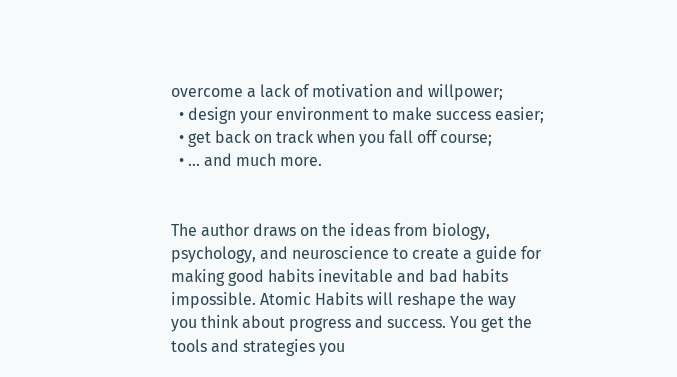overcome a lack of motivation and willpower;
  • design your environment to make success easier;
  • get back on track when you fall off course;
  • … and much more.


The author draws on the ideas from biology, psychology, and neuroscience to create a guide for making good habits inevitable and bad habits impossible. Atomic Habits will reshape the way you think about progress and success. You get the tools and strategies you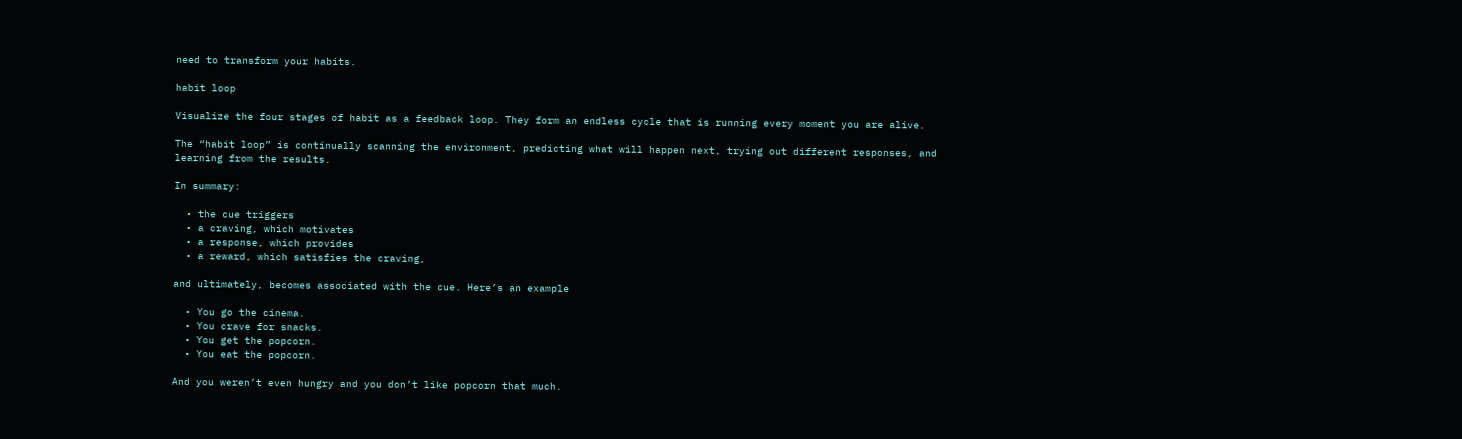need to transform your habits.

habit loop

Visualize the four stages of habit as a feedback loop. They form an endless cycle that is running every moment you are alive.

The “habit loop” is continually scanning the environment, predicting what will happen next, trying out different responses, and learning from the results.

In summary:

  • the cue triggers
  • a craving, which motivates
  • a response, which provides
  • a reward, which satisfies the craving,

and ultimately, becomes associated with the cue. Here’s an example

  • You go the cinema.
  • You crave for snacks.
  • You get the popcorn.
  • You eat the popcorn.

And you weren’t even hungry and you don’t like popcorn that much.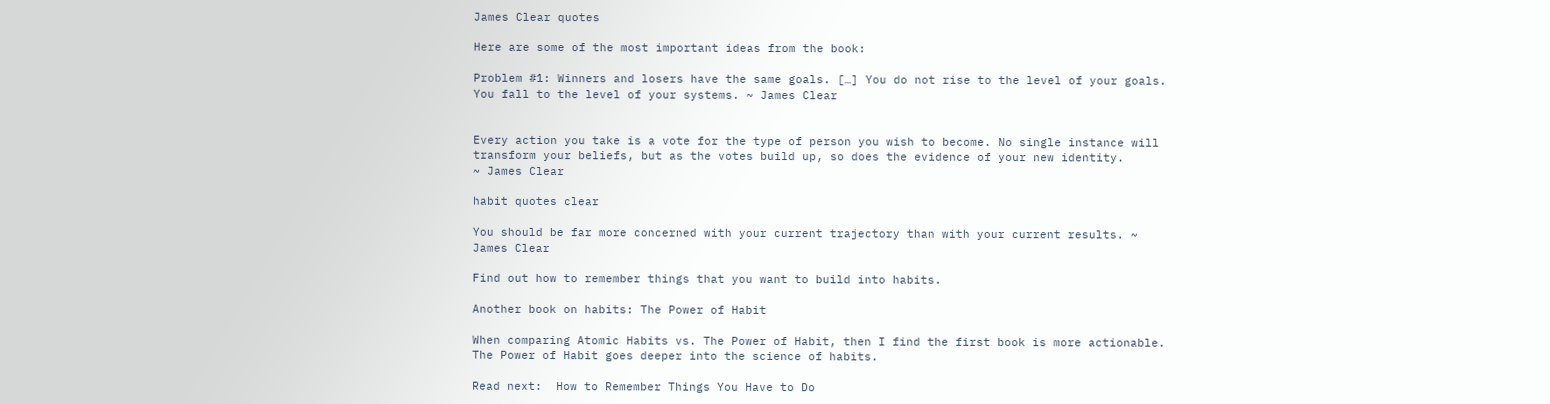James Clear quotes

Here are some of the most important ideas from the book:

Problem #1: Winners and losers have the same goals. […] You do not rise to the level of your goals. You fall to the level of your systems. ~ James Clear


Every action you take is a vote for the type of person you wish to become. No single instance will transform your beliefs, but as the votes build up, so does the evidence of your new identity.
~ James Clear

habit quotes clear

You should be far more concerned with your current trajectory than with your current results. ~ James Clear

Find out how to remember things that you want to build into habits.

Another book on habits: The Power of Habit

When comparing Atomic Habits vs. The Power of Habit, then I find the first book is more actionable. The Power of Habit goes deeper into the science of habits.

Read next:  How to Remember Things You Have to Do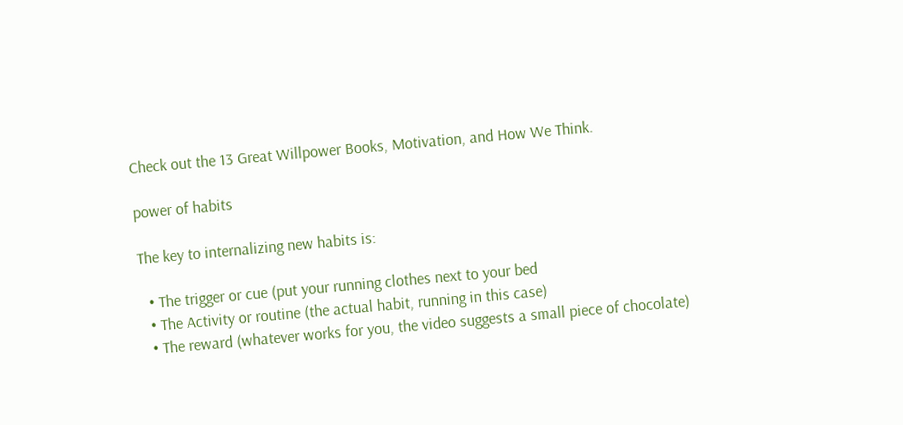Check out the 13 Great Willpower Books, Motivation, and How We Think.

power of habits

The key to internalizing new habits is:

  • The trigger or cue (put your running clothes next to your bed
  • The Activity or routine (the actual habit, running in this case)
  • The reward (whatever works for you, the video suggests a small piece of chocolate)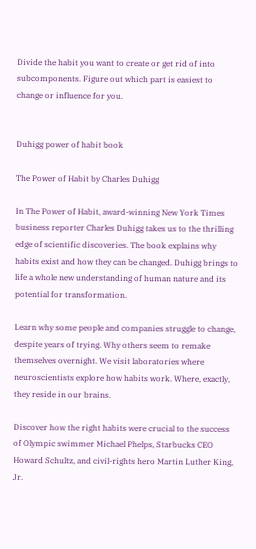Divide the habit you want to create or get rid of into subcomponents. Figure out which part is easiest to change or influence for you.


Duhigg power of habit book

The Power of Habit by Charles Duhigg

In The Power of Habit, award-winning New York Times business reporter Charles Duhigg takes us to the thrilling edge of scientific discoveries. The book explains why habits exist and how they can be changed. Duhigg brings to life a whole new understanding of human nature and its potential for transformation.

Learn why some people and companies struggle to change, despite years of trying. Why others seem to remake themselves overnight. We visit laboratories where neuroscientists explore how habits work. Where, exactly, they reside in our brains.

Discover how the right habits were crucial to the success of Olympic swimmer Michael Phelps, Starbucks CEO Howard Schultz, and civil-rights hero Martin Luther King, Jr.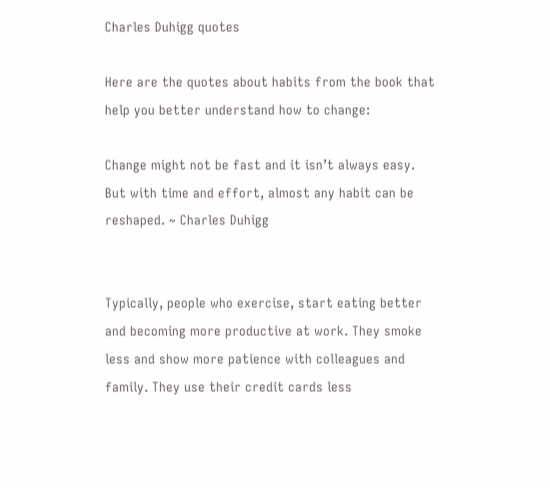Charles Duhigg quotes

Here are the quotes about habits from the book that help you better understand how to change:

Change might not be fast and it isn’t always easy. But with time and effort, almost any habit can be reshaped. ~ Charles Duhigg


Typically, people who exercise, start eating better and becoming more productive at work. They smoke less and show more patience with colleagues and family. They use their credit cards less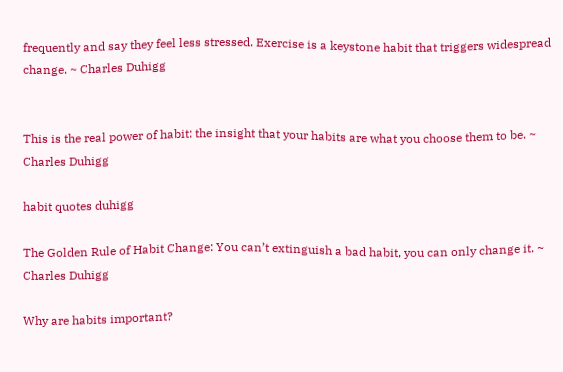frequently and say they feel less stressed. Exercise is a keystone habit that triggers widespread change. ~ Charles Duhigg


This is the real power of habit: the insight that your habits are what you choose them to be. ~ Charles Duhigg

habit quotes duhigg

The Golden Rule of Habit Change: You can’t extinguish a bad habit, you can only change it. ~ Charles Duhigg

Why are habits important?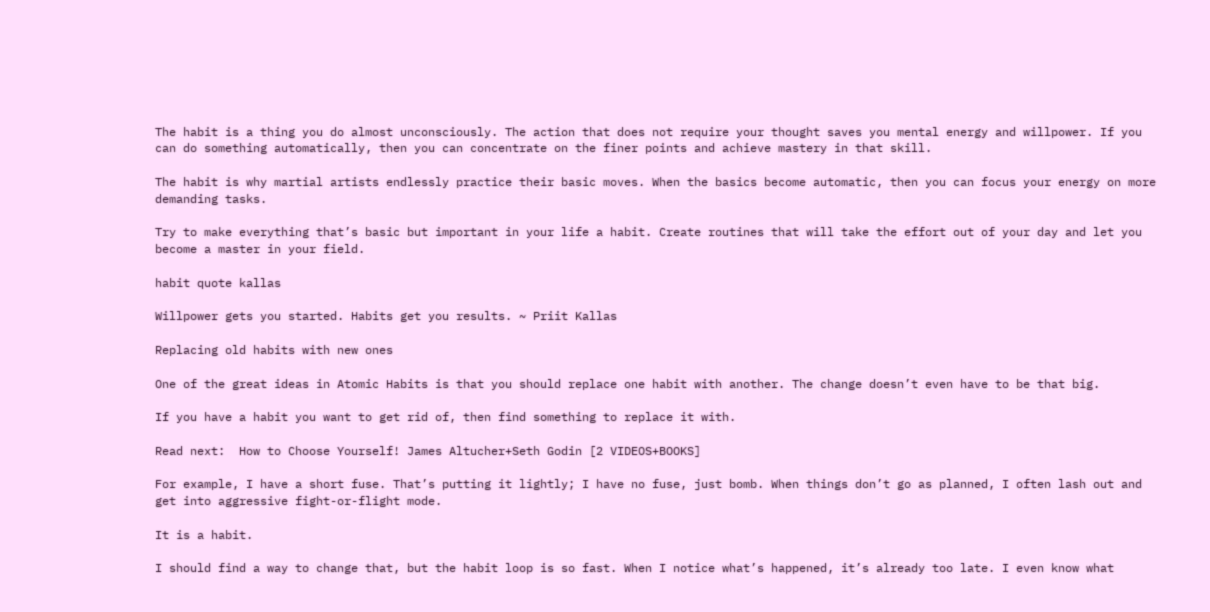The habit is a thing you do almost unconsciously. The action that does not require your thought saves you mental energy and willpower. If you can do something automatically, then you can concentrate on the finer points and achieve mastery in that skill.

The habit is why martial artists endlessly practice their basic moves. When the basics become automatic, then you can focus your energy on more demanding tasks.

Try to make everything that’s basic but important in your life a habit. Create routines that will take the effort out of your day and let you become a master in your field.

habit quote kallas

Willpower gets you started. Habits get you results. ~ Priit Kallas

Replacing old habits with new ones

One of the great ideas in Atomic Habits is that you should replace one habit with another. The change doesn’t even have to be that big.

If you have a habit you want to get rid of, then find something to replace it with.

Read next:  How to Choose Yourself! James Altucher+Seth Godin [2 VIDEOS+BOOKS]

For example, I have a short fuse. That’s putting it lightly; I have no fuse, just bomb. When things don’t go as planned, I often lash out and get into aggressive fight-or-flight mode.

It is a habit.

I should find a way to change that, but the habit loop is so fast. When I notice what’s happened, it’s already too late. I even know what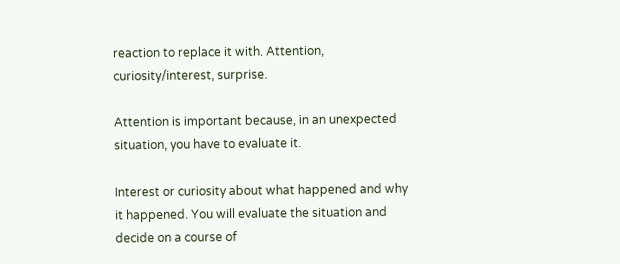reaction to replace it with. Attention, curiosity/interest, surprise.

Attention is important because, in an unexpected situation, you have to evaluate it.

Interest or curiosity about what happened and why it happened. You will evaluate the situation and decide on a course of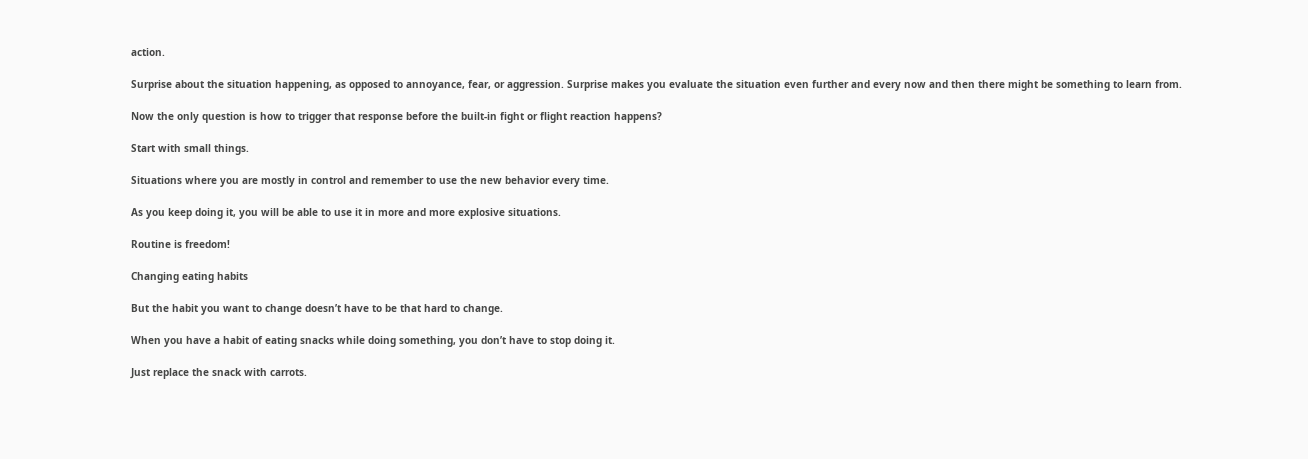action.

Surprise about the situation happening, as opposed to annoyance, fear, or aggression. Surprise makes you evaluate the situation even further and every now and then there might be something to learn from.

Now the only question is how to trigger that response before the built-in fight or flight reaction happens?

Start with small things.

Situations where you are mostly in control and remember to use the new behavior every time.

As you keep doing it, you will be able to use it in more and more explosive situations.

Routine is freedom!

Changing eating habits

But the habit you want to change doesn’t have to be that hard to change.

When you have a habit of eating snacks while doing something, you don’t have to stop doing it.

Just replace the snack with carrots.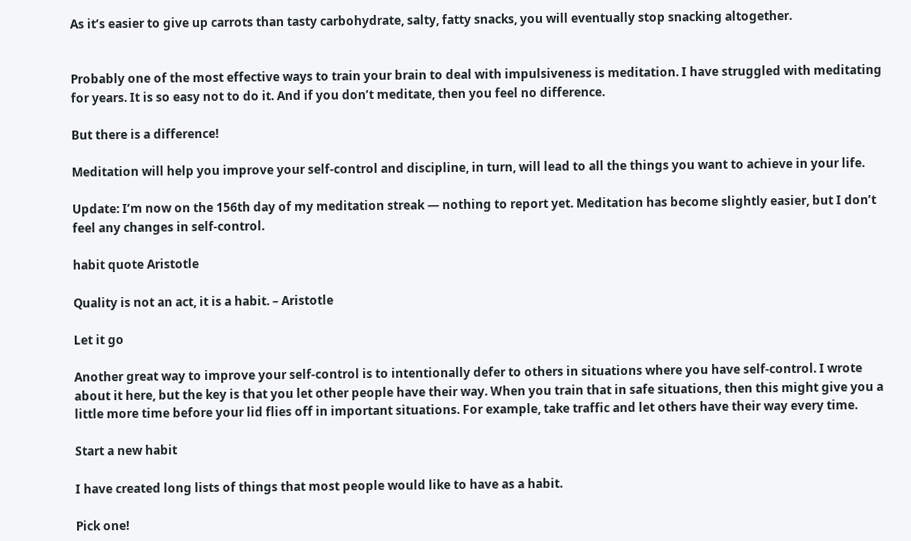As it’s easier to give up carrots than tasty carbohydrate, salty, fatty snacks, you will eventually stop snacking altogether.


Probably one of the most effective ways to train your brain to deal with impulsiveness is meditation. I have struggled with meditating for years. It is so easy not to do it. And if you don’t meditate, then you feel no difference.

But there is a difference!

Meditation will help you improve your self-control and discipline, in turn, will lead to all the things you want to achieve in your life.

Update: I’m now on the 156th day of my meditation streak — nothing to report yet. Meditation has become slightly easier, but I don’t feel any changes in self-control.

habit quote Aristotle

Quality is not an act, it is a habit. – Aristotle

Let it go

Another great way to improve your self-control is to intentionally defer to others in situations where you have self-control. I wrote about it here, but the key is that you let other people have their way. When you train that in safe situations, then this might give you a little more time before your lid flies off in important situations. For example, take traffic and let others have their way every time.

Start a new habit

I have created long lists of things that most people would like to have as a habit.

Pick one!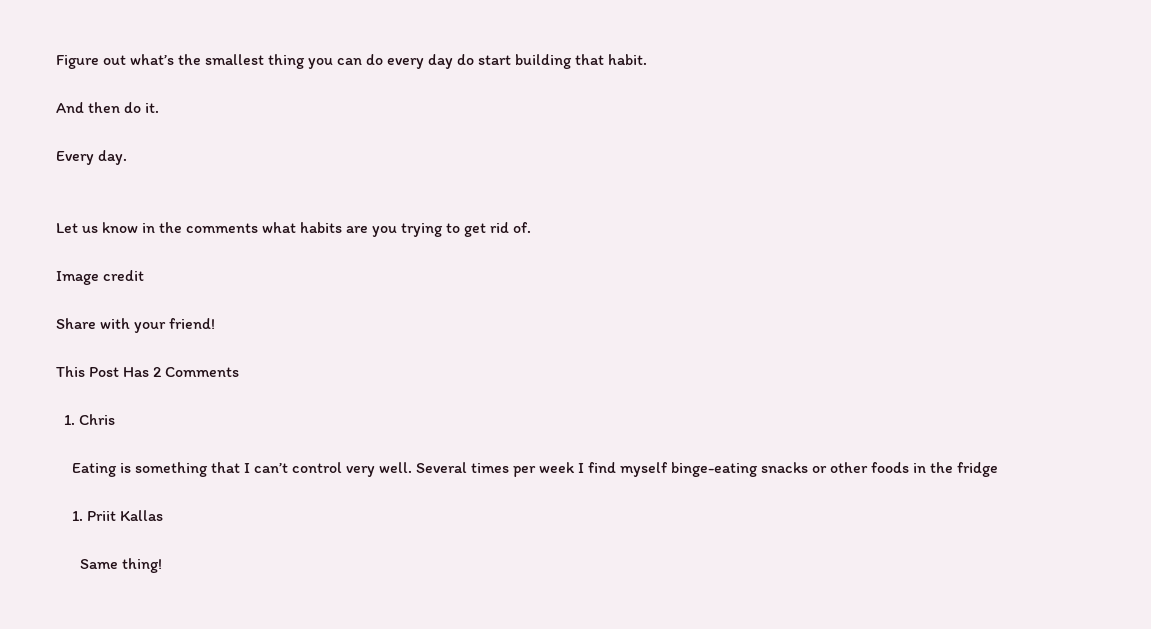Figure out what’s the smallest thing you can do every day do start building that habit.

And then do it.

Every day.


Let us know in the comments what habits are you trying to get rid of.

Image credit

Share with your friend!

This Post Has 2 Comments

  1. Chris

    Eating is something that I can’t control very well. Several times per week I find myself binge-eating snacks or other foods in the fridge

    1. Priit Kallas

      Same thing!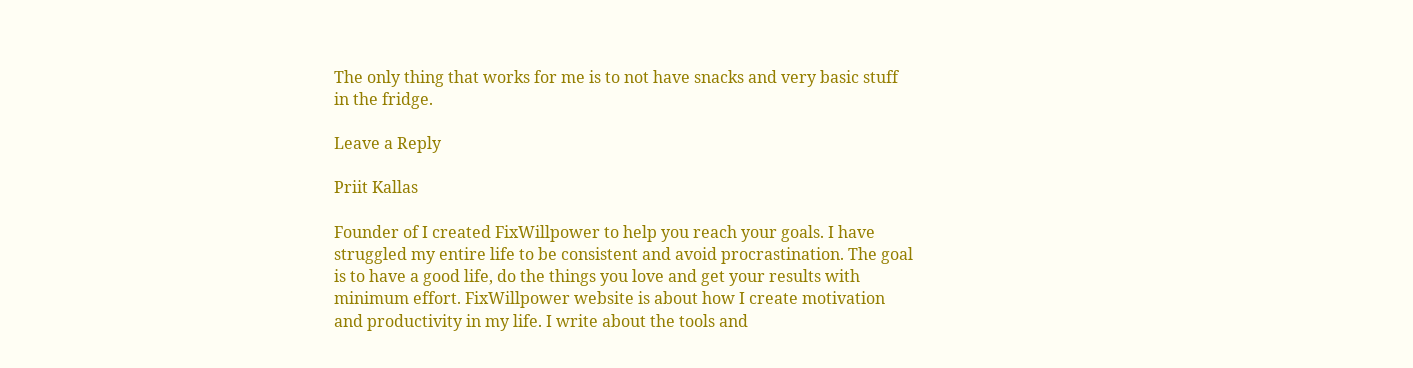The only thing that works for me is to not have snacks and very basic stuff in the fridge.

Leave a Reply

Priit Kallas

Founder of I created FixWillpower to help you reach your goals. I have struggled my entire life to be consistent and avoid procrastination. The goal is to have a good life, do the things you love and get your results with minimum effort. FixWillpower website is about how I create motivation and productivity in my life. I write about the tools and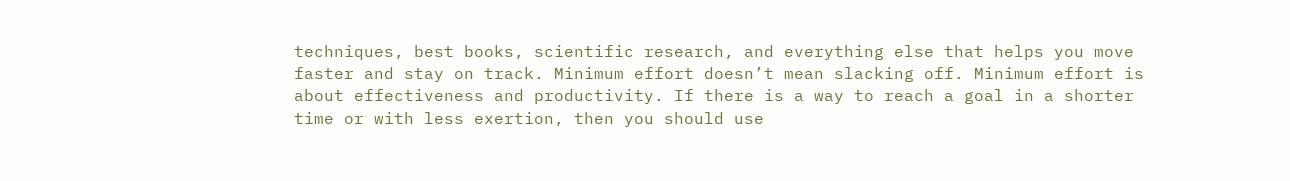techniques, best books, scientific research, and everything else that helps you move faster and stay on track. Minimum effort doesn’t mean slacking off. Minimum effort is about effectiveness and productivity. If there is a way to reach a goal in a shorter time or with less exertion, then you should use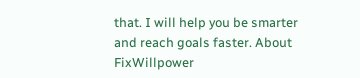that. I will help you be smarter and reach goals faster. About FixWillpower